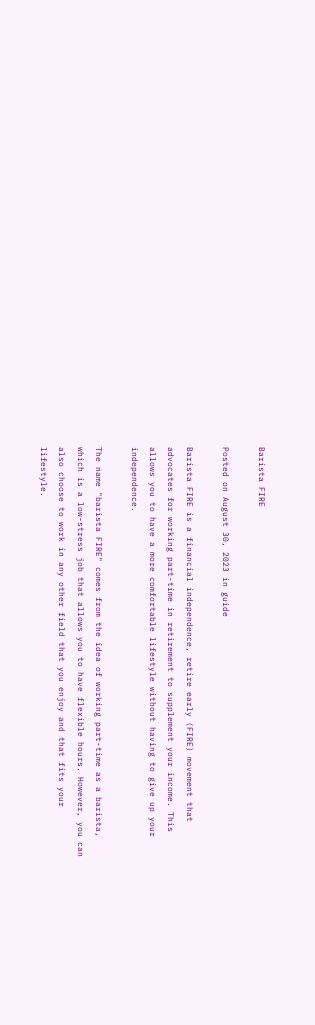Barista FIRE

Posted on August 30, 2023 in guide

Barista FIRE is a financial independence, retire early (FIRE) movement that advocates for working part-time in retirement to supplement your income. This allows you to have a more comfortable lifestyle without having to give up your independence.

The name "barista FIRE" comes from the idea of working part-time as a barista, which is a low-stress job that allows you to have flexible hours. However, you can also choose to work in any other field that you enjoy and that fits your lifestyle.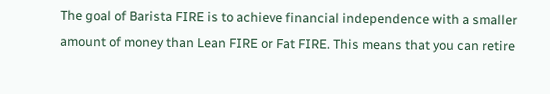The goal of Barista FIRE is to achieve financial independence with a smaller amount of money than Lean FIRE or Fat FIRE. This means that you can retire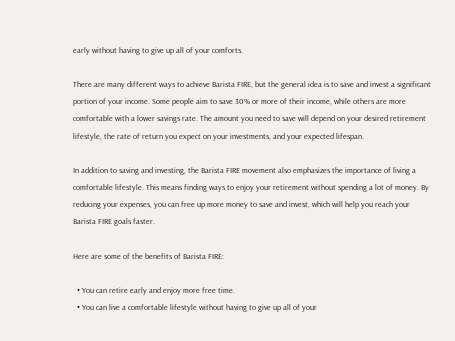early without having to give up all of your comforts.

There are many different ways to achieve Barista FIRE, but the general idea is to save and invest a significant portion of your income. Some people aim to save 30% or more of their income, while others are more comfortable with a lower savings rate. The amount you need to save will depend on your desired retirement lifestyle, the rate of return you expect on your investments, and your expected lifespan.

In addition to saving and investing, the Barista FIRE movement also emphasizes the importance of living a comfortable lifestyle. This means finding ways to enjoy your retirement without spending a lot of money. By reducing your expenses, you can free up more money to save and invest, which will help you reach your Barista FIRE goals faster.

Here are some of the benefits of Barista FIRE:

  • You can retire early and enjoy more free time.
  • You can live a comfortable lifestyle without having to give up all of your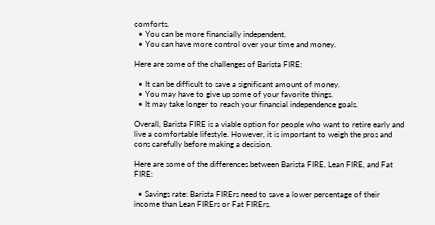comforts.
  • You can be more financially independent.
  • You can have more control over your time and money.

Here are some of the challenges of Barista FIRE:

  • It can be difficult to save a significant amount of money.
  • You may have to give up some of your favorite things.
  • It may take longer to reach your financial independence goals.

Overall, Barista FIRE is a viable option for people who want to retire early and live a comfortable lifestyle. However, it is important to weigh the pros and cons carefully before making a decision.

Here are some of the differences between Barista FIRE, Lean FIRE, and Fat FIRE:

  • Savings rate: Barista FIRErs need to save a lower percentage of their income than Lean FIRErs or Fat FIRErs.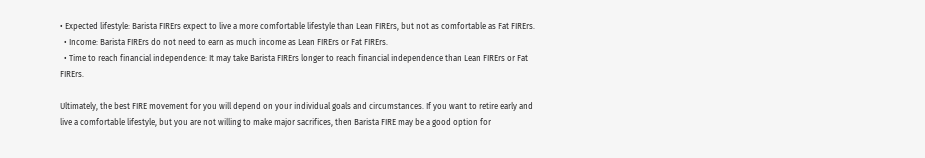• Expected lifestyle: Barista FIRErs expect to live a more comfortable lifestyle than Lean FIRErs, but not as comfortable as Fat FIRErs.
  • Income: Barista FIRErs do not need to earn as much income as Lean FIRErs or Fat FIRErs.
  • Time to reach financial independence: It may take Barista FIRErs longer to reach financial independence than Lean FIRErs or Fat FIRErs.

Ultimately, the best FIRE movement for you will depend on your individual goals and circumstances. If you want to retire early and live a comfortable lifestyle, but you are not willing to make major sacrifices, then Barista FIRE may be a good option for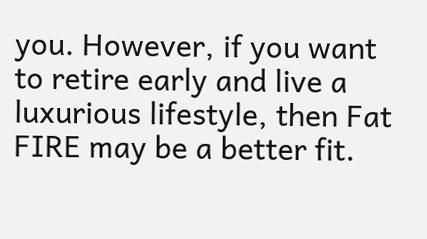you. However, if you want to retire early and live a luxurious lifestyle, then Fat FIRE may be a better fit.